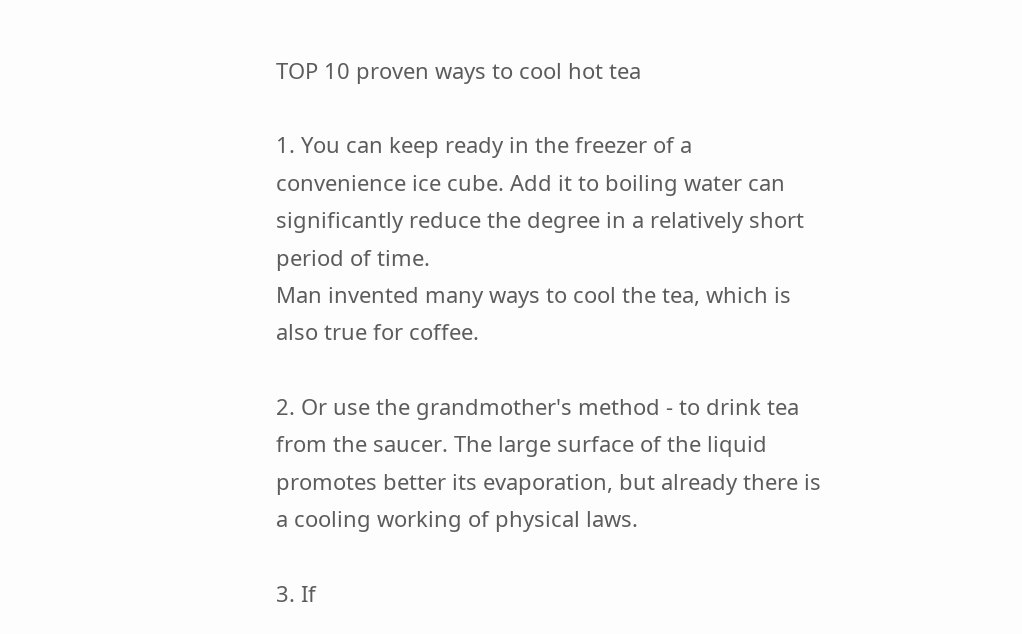TOP 10 proven ways to cool hot tea

1. You can keep ready in the freezer of a convenience ice cube. Add it to boiling water can significantly reduce the degree in a relatively short period of time.
Man invented many ways to cool the tea, which is also true for coffee.

2. Or use the grandmother's method - to drink tea from the saucer. The large surface of the liquid promotes better its evaporation, but already there is a cooling working of physical laws.

3. If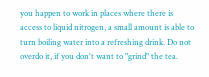you happen to work in places where there is access to liquid nitrogen, a small amount is able to turn boiling water into a refreshing drink. Do not overdo it, if you don't want to "grind" the tea.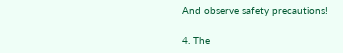And observe safety precautions!

4. The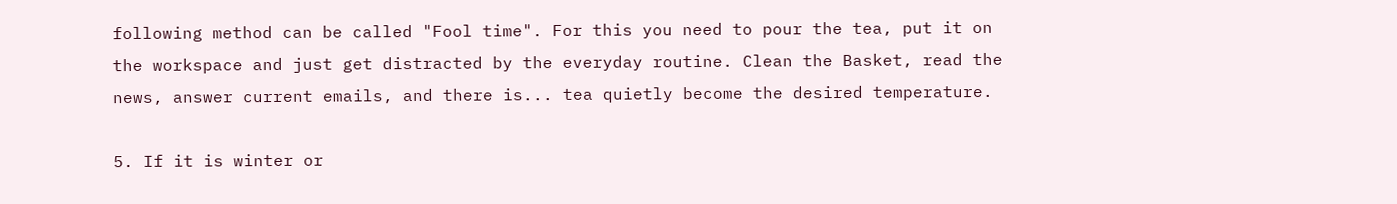following method can be called "Fool time". For this you need to pour the tea, put it on the workspace and just get distracted by the everyday routine. Clean the Basket, read the news, answer current emails, and there is... tea quietly become the desired temperature.

5. If it is winter or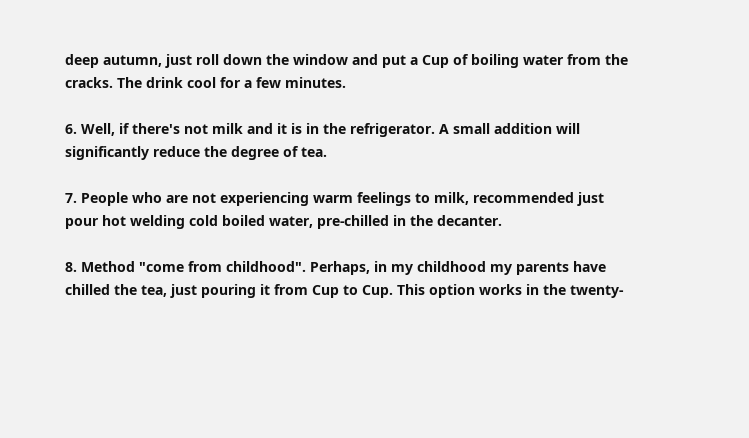deep autumn, just roll down the window and put a Cup of boiling water from the cracks. The drink cool for a few minutes.

6. Well, if there's not milk and it is in the refrigerator. A small addition will significantly reduce the degree of tea.

7. People who are not experiencing warm feelings to milk, recommended just pour hot welding cold boiled water, pre-chilled in the decanter.

8. Method "come from childhood". Perhaps, in my childhood my parents have chilled the tea, just pouring it from Cup to Cup. This option works in the twenty-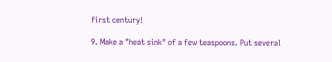first century!

9. Make a "heat sink" of a few teaspoons. Put several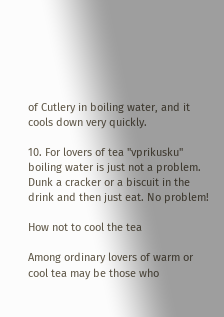of Cutlery in boiling water, and it cools down very quickly.

10. For lovers of tea "vprikusku" boiling water is just not a problem. Dunk a cracker or a biscuit in the drink and then just eat. No problem!

How not to cool the tea

Among ordinary lovers of warm or cool tea may be those who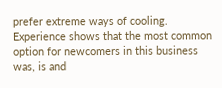prefer extreme ways of cooling. Experience shows that the most common option for newcomers in this business was, is and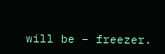will be – freezer.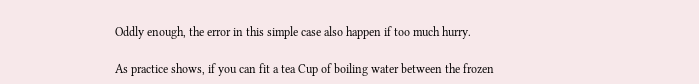Oddly enough, the error in this simple case also happen if too much hurry.

As practice shows, if you can fit a tea Cup of boiling water between the frozen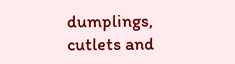dumplings, cutlets and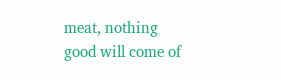meat, nothing good will come of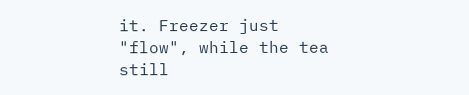it. Freezer just "flow", while the tea still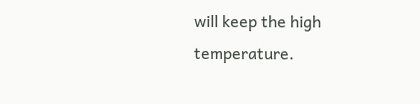will keep the high temperature.